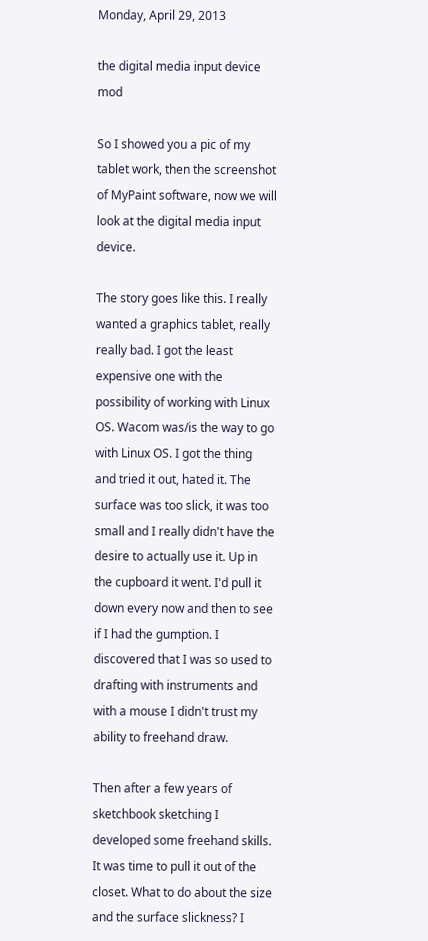Monday, April 29, 2013

the digital media input device mod

So I showed you a pic of my tablet work, then the screenshot of MyPaint software, now we will look at the digital media input device.

The story goes like this. I really wanted a graphics tablet, really really bad. I got the least expensive one with the possibility of working with Linux OS. Wacom was/is the way to go with Linux OS. I got the thing and tried it out, hated it. The surface was too slick, it was too small and I really didn't have the desire to actually use it. Up in the cupboard it went. I'd pull it down every now and then to see if I had the gumption. I discovered that I was so used to drafting with instruments and with a mouse I didn't trust my ability to freehand draw.

Then after a few years of sketchbook sketching I developed some freehand skills. It was time to pull it out of the closet. What to do about the size and the surface slickness? I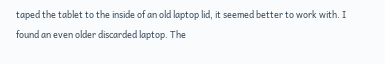taped the tablet to the inside of an old laptop lid, it seemed better to work with. I found an even older discarded laptop. The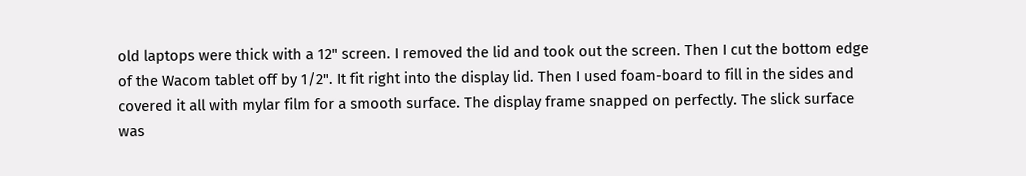old laptops were thick with a 12" screen. I removed the lid and took out the screen. Then I cut the bottom edge of the Wacom tablet off by 1/2". It fit right into the display lid. Then I used foam-board to fill in the sides and covered it all with mylar film for a smooth surface. The display frame snapped on perfectly. The slick surface was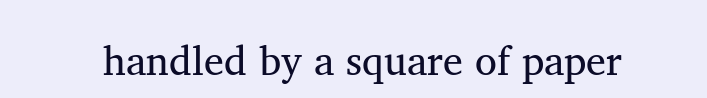handled by a square of paper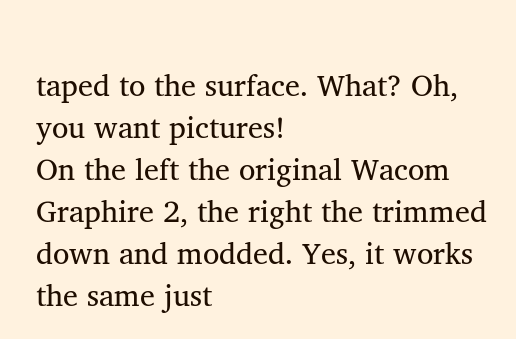taped to the surface. What? Oh, you want pictures!
On the left the original Wacom Graphire 2, the right the trimmed down and modded. Yes, it works the same just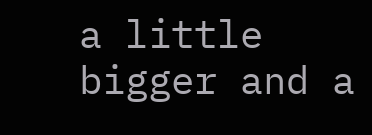a little bigger and a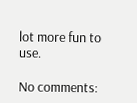lot more fun to use.

No comments: